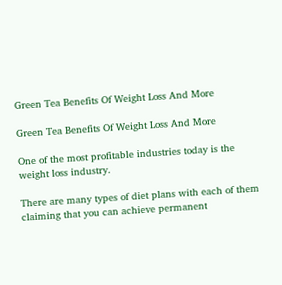Green Tea Benefits Of Weight Loss And More

Green Tea Benefits Of Weight Loss And More

One of the most profitable industries today is the weight loss industry.

There are many types of diet plans with each of them claiming that you can achieve permanent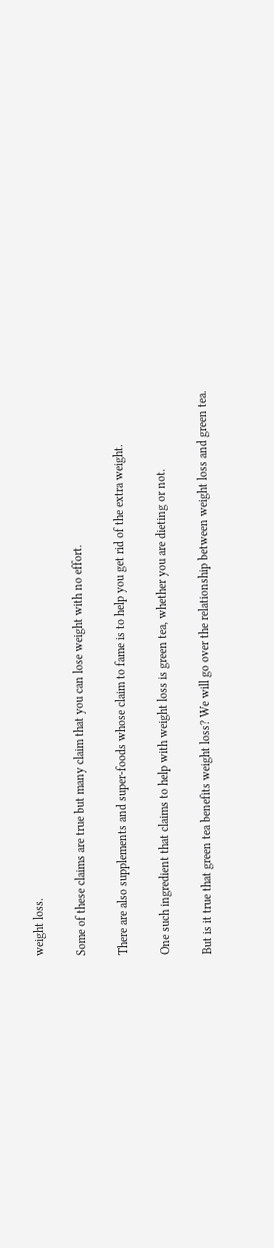weight loss.

Some of these claims are true but many claim that you can lose weight with no effort.

There are also supplements and super-foods whose claim to fame is to help you get rid of the extra weight.

One such ingredient that claims to help with weight loss is green tea, whether you are dieting or not.

But is it true that green tea benefits weight loss? We will go over the relationship between weight loss and green tea.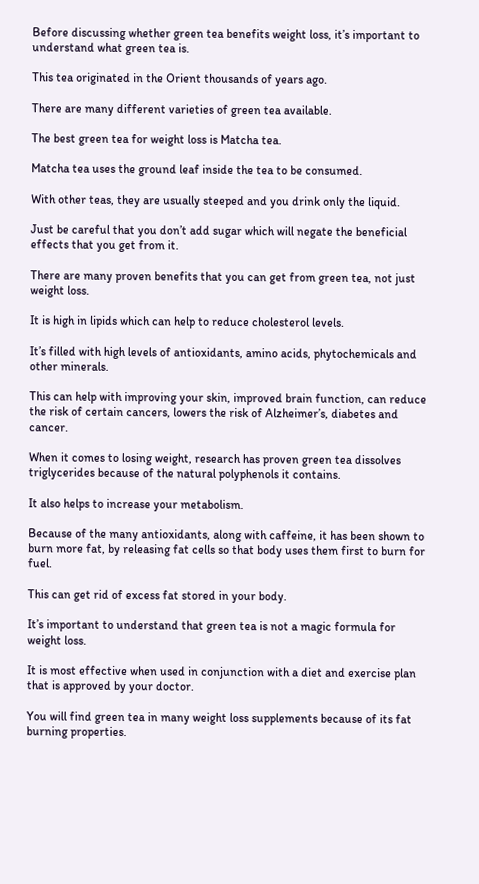Before discussing whether green tea benefits weight loss, it’s important to understand what green tea is.

This tea originated in the Orient thousands of years ago.

There are many different varieties of green tea available.

The best green tea for weight loss is Matcha tea.

Matcha tea uses the ground leaf inside the tea to be consumed.

With other teas, they are usually steeped and you drink only the liquid.

Just be careful that you don’t add sugar which will negate the beneficial effects that you get from it.

There are many proven benefits that you can get from green tea, not just weight loss.

It is high in lipids which can help to reduce cholesterol levels.

It’s filled with high levels of antioxidants, amino acids, phytochemicals and other minerals.

This can help with improving your skin, improved brain function, can reduce the risk of certain cancers, lowers the risk of Alzheimer’s, diabetes and cancer.

When it comes to losing weight, research has proven green tea dissolves triglycerides because of the natural polyphenols it contains.

It also helps to increase your metabolism.

Because of the many antioxidants, along with caffeine, it has been shown to burn more fat, by releasing fat cells so that body uses them first to burn for fuel.

This can get rid of excess fat stored in your body.

It’s important to understand that green tea is not a magic formula for weight loss.

It is most effective when used in conjunction with a diet and exercise plan that is approved by your doctor.

You will find green tea in many weight loss supplements because of its fat burning properties.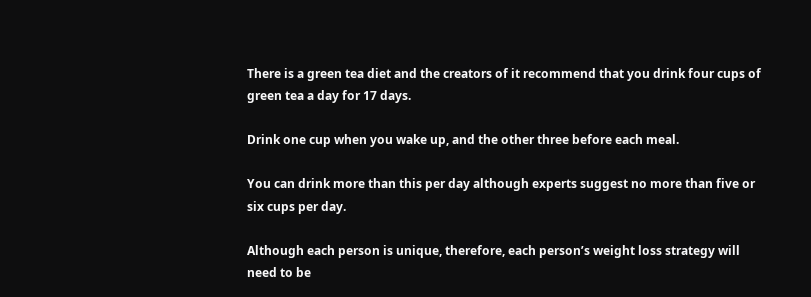There is a green tea diet and the creators of it recommend that you drink four cups of green tea a day for 17 days.

Drink one cup when you wake up, and the other three before each meal.

You can drink more than this per day although experts suggest no more than five or six cups per day.

Although each person is unique, therefore, each person’s weight loss strategy will need to be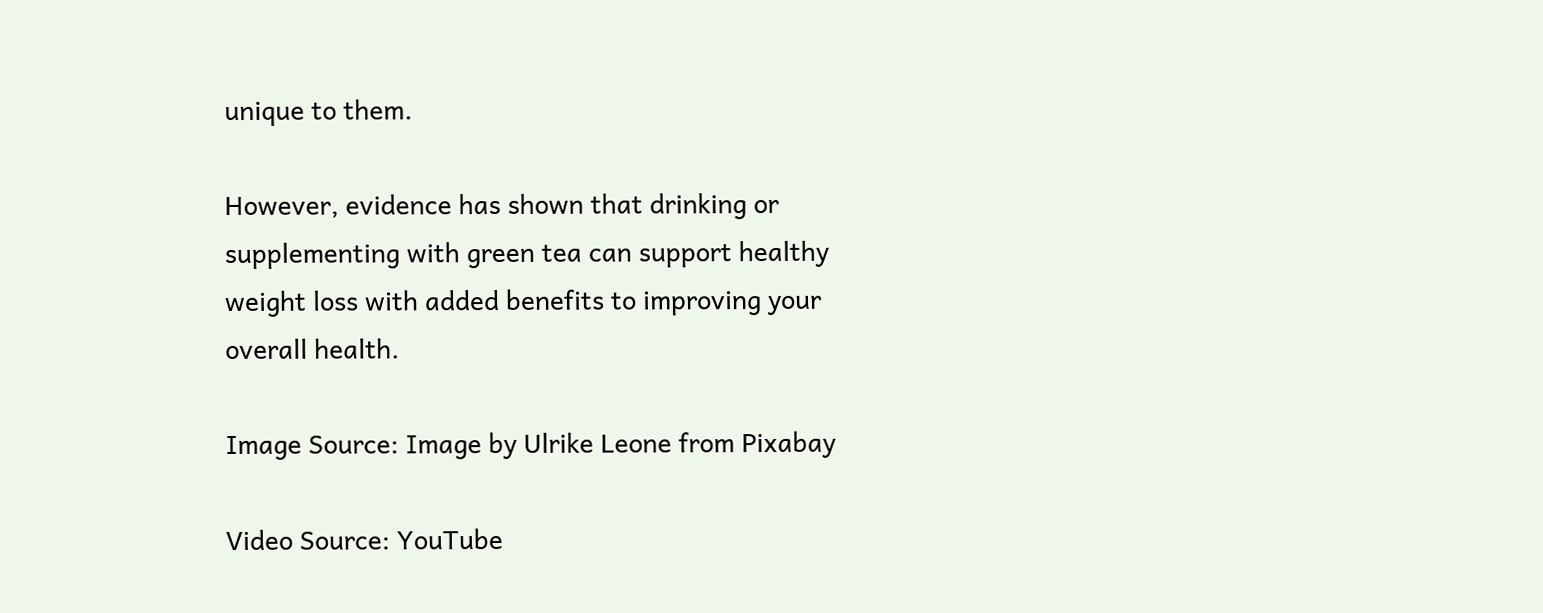unique to them.

However, evidence has shown that drinking or supplementing with green tea can support healthy weight loss with added benefits to improving your overall health.

Image Source: Image by Ulrike Leone from Pixabay

Video Source: YouTube